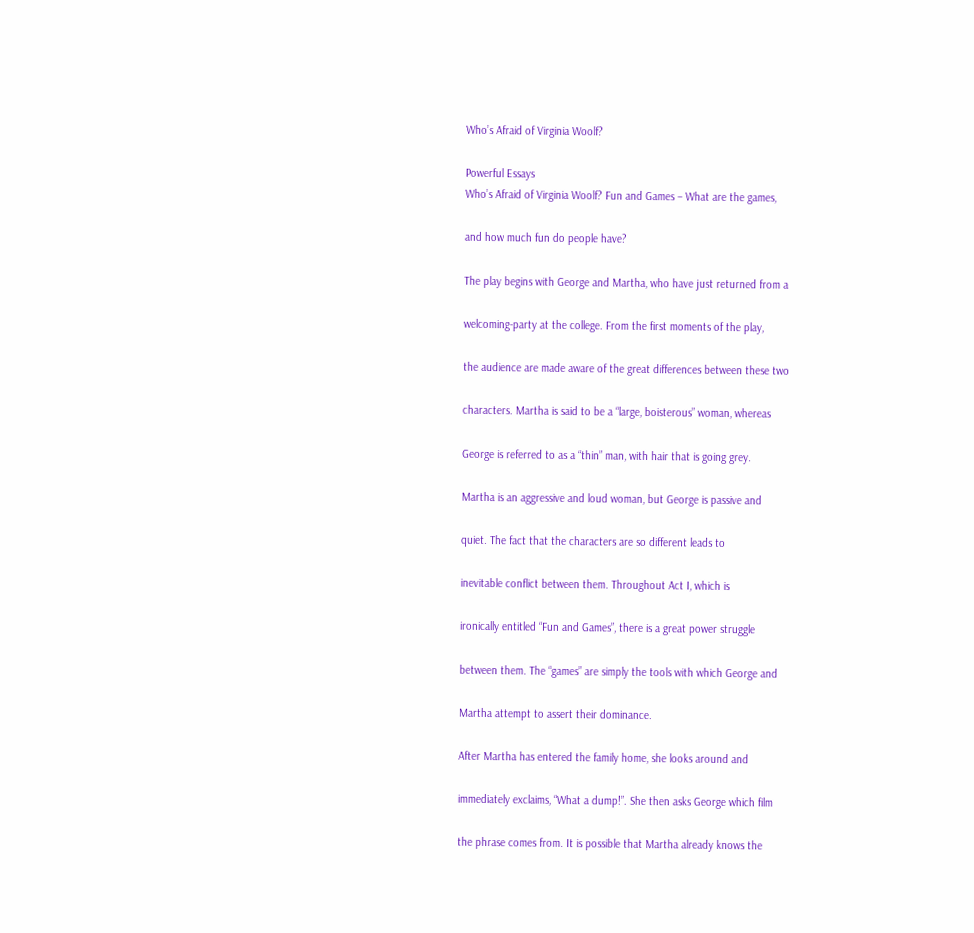Who’s Afraid of Virginia Woolf?

Powerful Essays
Who’s Afraid of Virginia Woolf? Fun and Games – What are the games,

and how much fun do people have?

The play begins with George and Martha, who have just returned from a

welcoming-party at the college. From the first moments of the play,

the audience are made aware of the great differences between these two

characters. Martha is said to be a “large, boisterous” woman, whereas

George is referred to as a “thin” man, with hair that is going grey.

Martha is an aggressive and loud woman, but George is passive and

quiet. The fact that the characters are so different leads to

inevitable conflict between them. Throughout Act I, which is

ironically entitled “Fun and Games”, there is a great power struggle

between them. The “games” are simply the tools with which George and

Martha attempt to assert their dominance.

After Martha has entered the family home, she looks around and

immediately exclaims, “What a dump!”. She then asks George which film

the phrase comes from. It is possible that Martha already knows the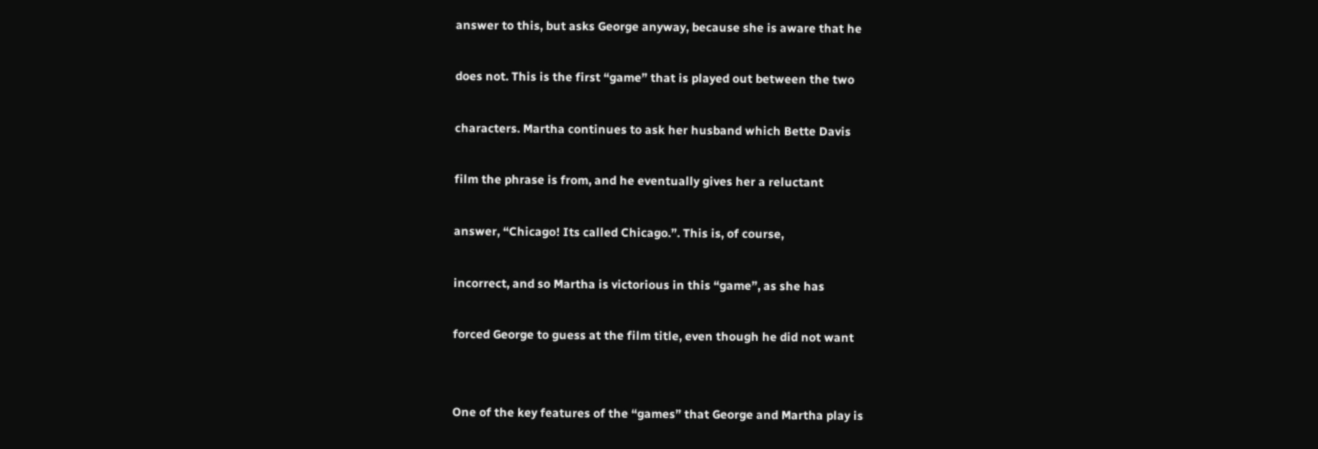answer to this, but asks George anyway, because she is aware that he

does not. This is the first “game” that is played out between the two

characters. Martha continues to ask her husband which Bette Davis

film the phrase is from, and he eventually gives her a reluctant

answer, “Chicago! Its called Chicago.”. This is, of course,

incorrect, and so Martha is victorious in this “game”, as she has

forced George to guess at the film title, even though he did not want


One of the key features of the “games” that George and Martha play is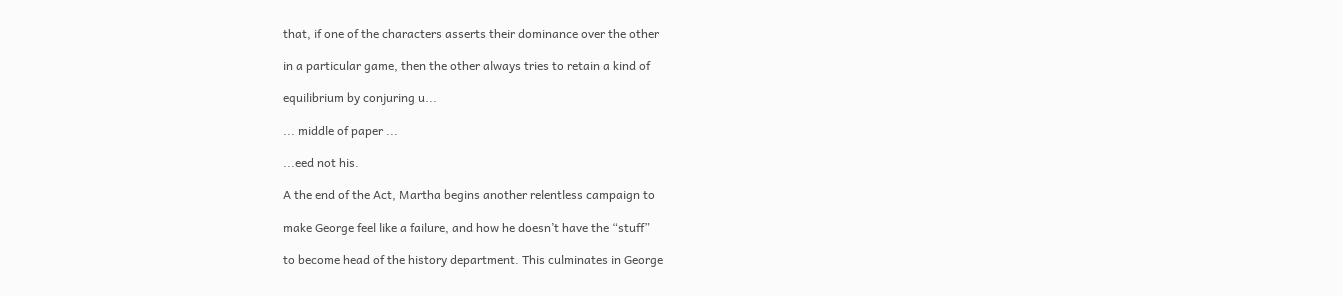that, if one of the characters asserts their dominance over the other

in a particular game, then the other always tries to retain a kind of

equilibrium by conjuring u...

... middle of paper ...

...eed not his.

A the end of the Act, Martha begins another relentless campaign to

make George feel like a failure, and how he doesn’t have the “stuff”

to become head of the history department. This culminates in George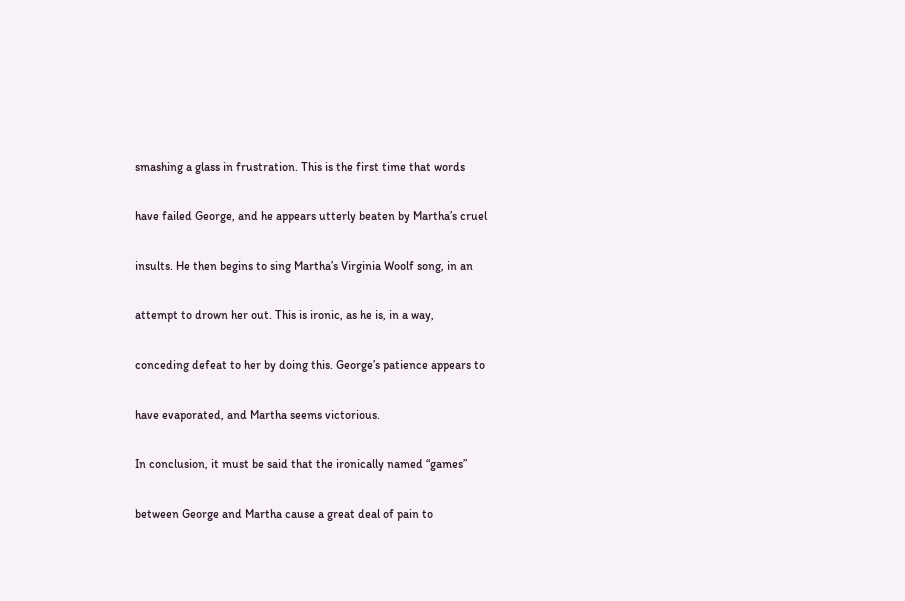smashing a glass in frustration. This is the first time that words

have failed George, and he appears utterly beaten by Martha’s cruel

insults. He then begins to sing Martha’s Virginia Woolf song, in an

attempt to drown her out. This is ironic, as he is, in a way,

conceding defeat to her by doing this. George’s patience appears to

have evaporated, and Martha seems victorious.

In conclusion, it must be said that the ironically named “games”

between George and Martha cause a great deal of pain to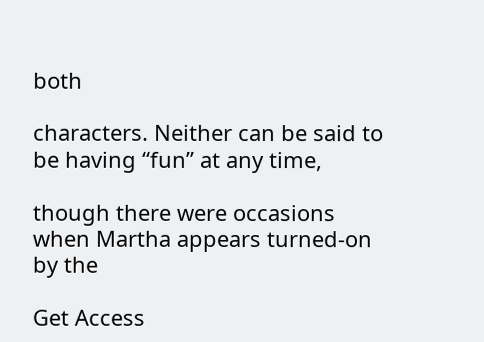both

characters. Neither can be said to be having “fun” at any time,

though there were occasions when Martha appears turned-on by the

Get Access